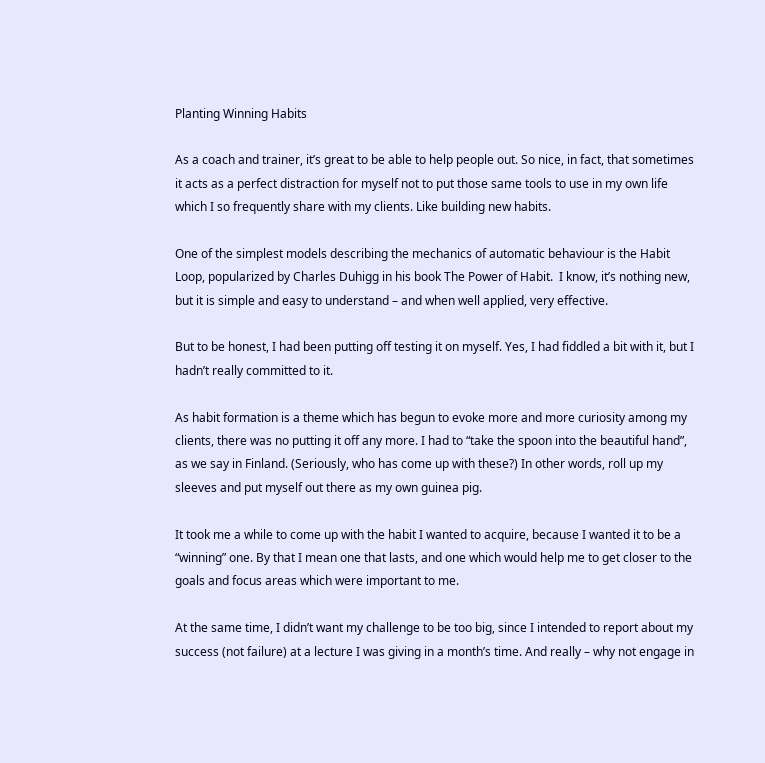Planting Winning Habits

As a coach and trainer, it’s great to be able to help people out. So nice, in fact, that sometimes it acts as a perfect distraction for myself not to put those same tools to use in my own life which I so frequently share with my clients. Like building new habits.

One of the simplest models describing the mechanics of automatic behaviour is the Habit Loop, popularized by Charles Duhigg in his book The Power of Habit.  I know, it’s nothing new, but it is simple and easy to understand – and when well applied, very effective.

But to be honest, I had been putting off testing it on myself. Yes, I had fiddled a bit with it, but I hadn’t really committed to it.

As habit formation is a theme which has begun to evoke more and more curiosity among my clients, there was no putting it off any more. I had to “take the spoon into the beautiful hand”, as we say in Finland. (Seriously, who has come up with these?) In other words, roll up my sleeves and put myself out there as my own guinea pig.

It took me a while to come up with the habit I wanted to acquire, because I wanted it to be a “winning” one. By that I mean one that lasts, and one which would help me to get closer to the goals and focus areas which were important to me.

At the same time, I didn’t want my challenge to be too big, since I intended to report about my success (not failure) at a lecture I was giving in a month’s time. And really – why not engage in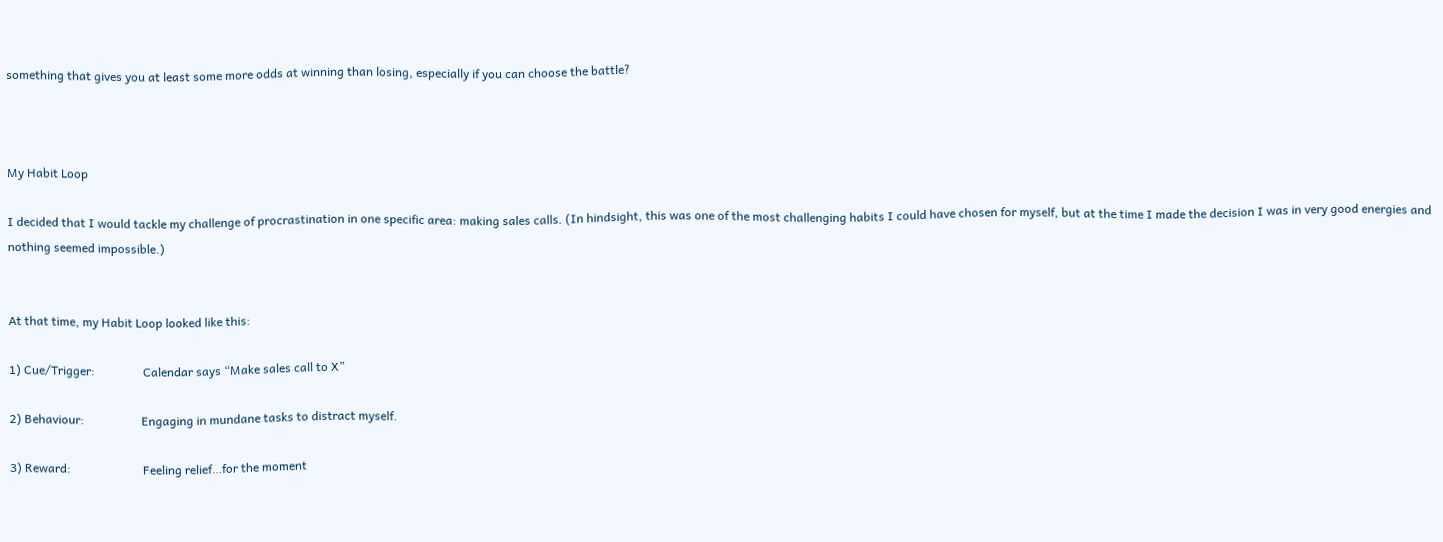something that gives you at least some more odds at winning than losing, especially if you can choose the battle?



My Habit Loop

I decided that I would tackle my challenge of procrastination in one specific area: making sales calls. (In hindsight, this was one of the most challenging habits I could have chosen for myself, but at the time I made the decision I was in very good energies and nothing seemed impossible.)


At that time, my Habit Loop looked like this:

1) Cue/Trigger:                Calendar says “Make sales call to X”

2) Behaviour:                   Engaging in mundane tasks to distract myself.

3) Reward:                        Feeling relief…for the moment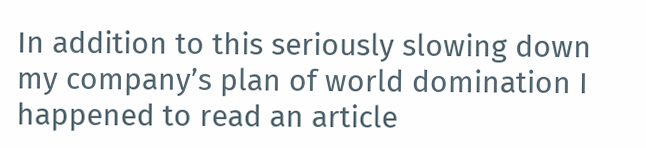In addition to this seriously slowing down my company’s plan of world domination I happened to read an article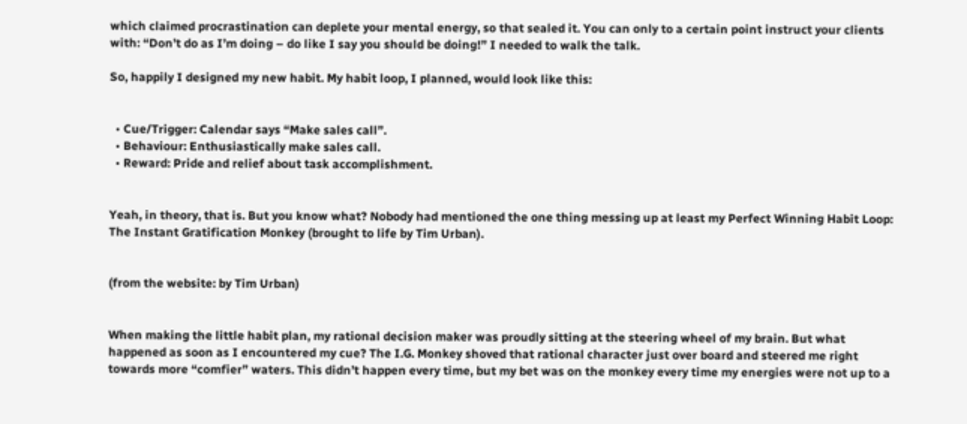which claimed procrastination can deplete your mental energy, so that sealed it. You can only to a certain point instruct your clients with: “Don’t do as I’m doing – do like I say you should be doing!” I needed to walk the talk.

So, happily I designed my new habit. My habit loop, I planned, would look like this:


  • Cue/Trigger: Calendar says “Make sales call”.
  • Behaviour: Enthusiastically make sales call.
  • Reward: Pride and relief about task accomplishment.


Yeah, in theory, that is. But you know what? Nobody had mentioned the one thing messing up at least my Perfect Winning Habit Loop: The Instant Gratification Monkey (brought to life by Tim Urban).


(from the website: by Tim Urban)


When making the little habit plan, my rational decision maker was proudly sitting at the steering wheel of my brain. But what happened as soon as I encountered my cue? The I.G. Monkey shoved that rational character just over board and steered me right towards more “comfier” waters. This didn’t happen every time, but my bet was on the monkey every time my energies were not up to a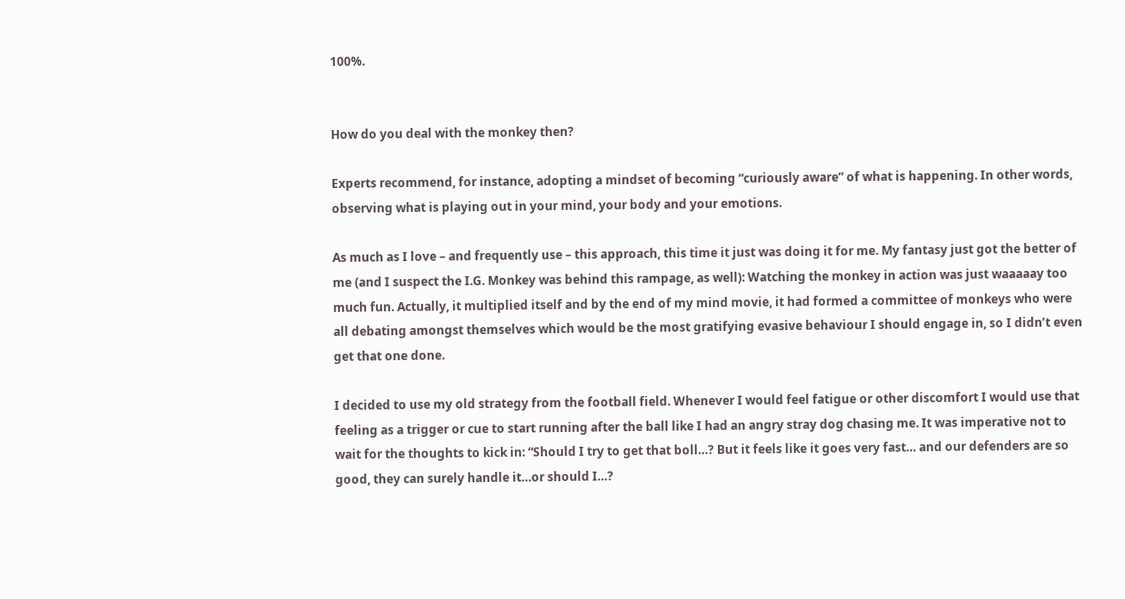100%.


How do you deal with the monkey then?

Experts recommend, for instance, adopting a mindset of becoming “curiously aware” of what is happening. In other words, observing what is playing out in your mind, your body and your emotions.

As much as I love – and frequently use – this approach, this time it just was doing it for me. My fantasy just got the better of me (and I suspect the I.G. Monkey was behind this rampage, as well): Watching the monkey in action was just waaaaay too much fun. Actually, it multiplied itself and by the end of my mind movie, it had formed a committee of monkeys who were all debating amongst themselves which would be the most gratifying evasive behaviour I should engage in, so I didn’t even get that one done.

I decided to use my old strategy from the football field. Whenever I would feel fatigue or other discomfort I would use that feeling as a trigger or cue to start running after the ball like I had an angry stray dog chasing me. It was imperative not to wait for the thoughts to kick in: “Should I try to get that boll…? But it feels like it goes very fast… and our defenders are so good, they can surely handle it…or should I…?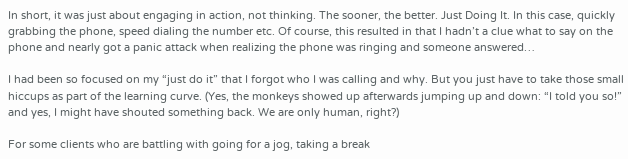In short, it was just about engaging in action, not thinking. The sooner, the better. Just Doing It. In this case, quickly grabbing the phone, speed dialing the number etc. Of course, this resulted in that I hadn’t a clue what to say on the phone and nearly got a panic attack when realizing the phone was ringing and someone answered…

I had been so focused on my “just do it” that I forgot who I was calling and why. But you just have to take those small hiccups as part of the learning curve. (Yes, the monkeys showed up afterwards jumping up and down: “I told you so!” and yes, I might have shouted something back. We are only human, right?)

For some clients who are battling with going for a jog, taking a break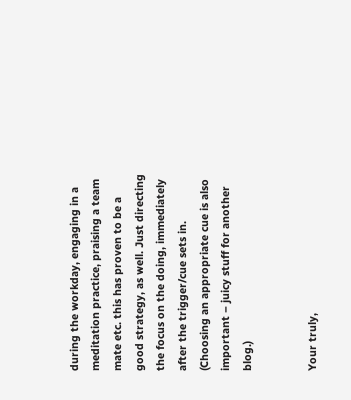during the workday, engaging in a meditation practice, praising a team mate etc. this has proven to be a good strategy, as well. Just directing the focus on the doing, immediately after the trigger/cue sets in. (Choosing an appropriate cue is also important – juicy stuff for another blog.)


Your truly,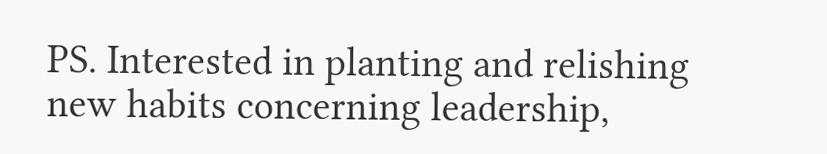PS. Interested in planting and relishing new habits concerning leadership,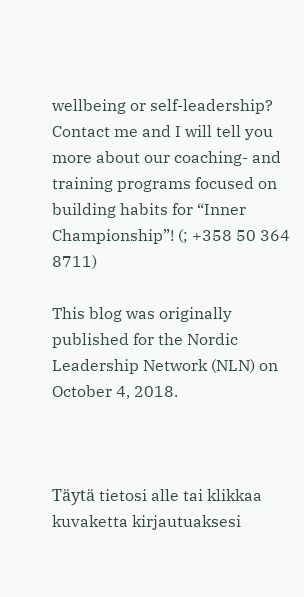wellbeing or self-leadership? Contact me and I will tell you more about our coaching- and training programs focused on building habits for “Inner Championship”! (; +358 50 364 8711)

This blog was originally published for the Nordic Leadership Network (NLN) on October 4, 2018.



Täytä tietosi alle tai klikkaa kuvaketta kirjautuaksesi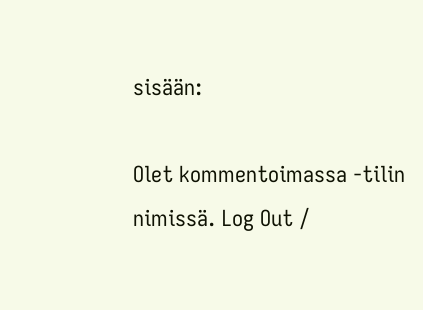sisään:

Olet kommentoimassa -tilin nimissä. Log Out /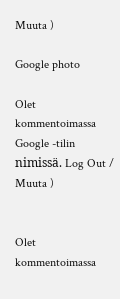Muuta )

Google photo

Olet kommentoimassa Google -tilin nimissä. Log Out /  Muuta )


Olet kommentoimassa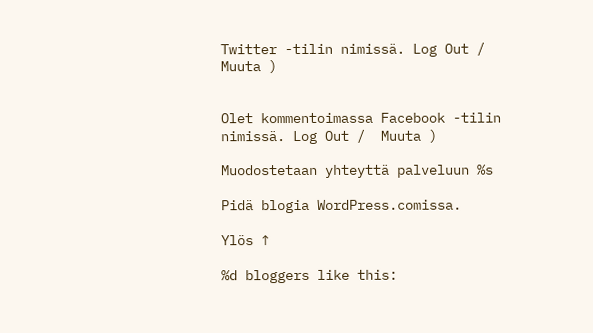Twitter -tilin nimissä. Log Out /  Muuta )


Olet kommentoimassa Facebook -tilin nimissä. Log Out /  Muuta )

Muodostetaan yhteyttä palveluun %s

Pidä blogia WordPress.comissa.

Ylös ↑

%d bloggers like this: